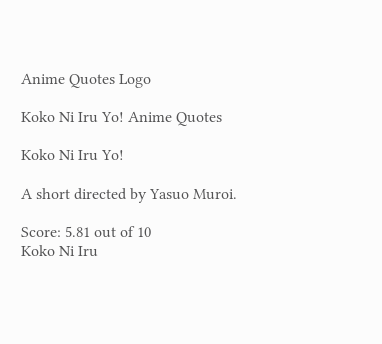Anime Quotes Logo

Koko Ni Iru Yo! Anime Quotes

Koko Ni Iru Yo!

A short directed by Yasuo Muroi.

Score: 5.81 out of 10
Koko Ni Iru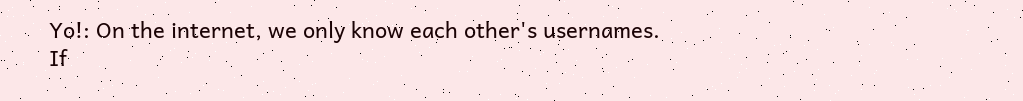Yo!: On the internet, we only know each other's usernames. If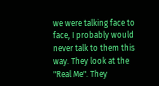we were talking face to face, I probably would never talk to them this way. They look at the "Real Me". They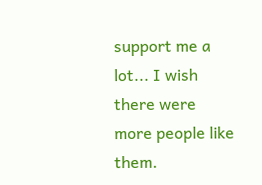support me a lot... I wish there were more people like them.